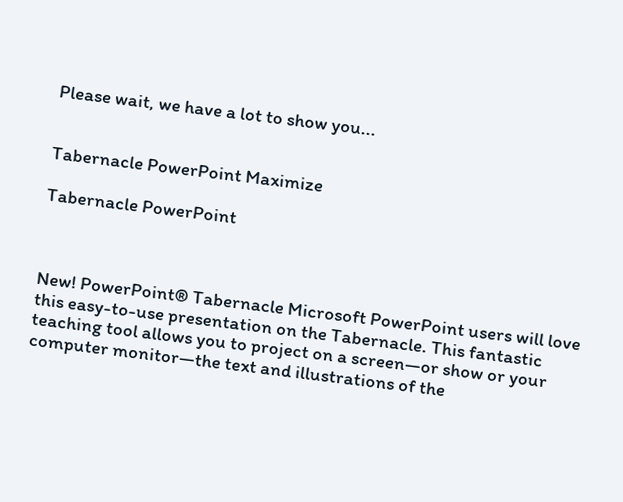Please wait, we have a lot to show you...


Tabernacle PowerPoint Maximize

Tabernacle PowerPoint



New! PowerPoint® Tabernacle Microsoft PowerPoint users will love this easy-to-use presentation on the Tabernacle. This fantastic teaching tool allows you to project on a screen—or show or your computer monitor—the text and illustrations of the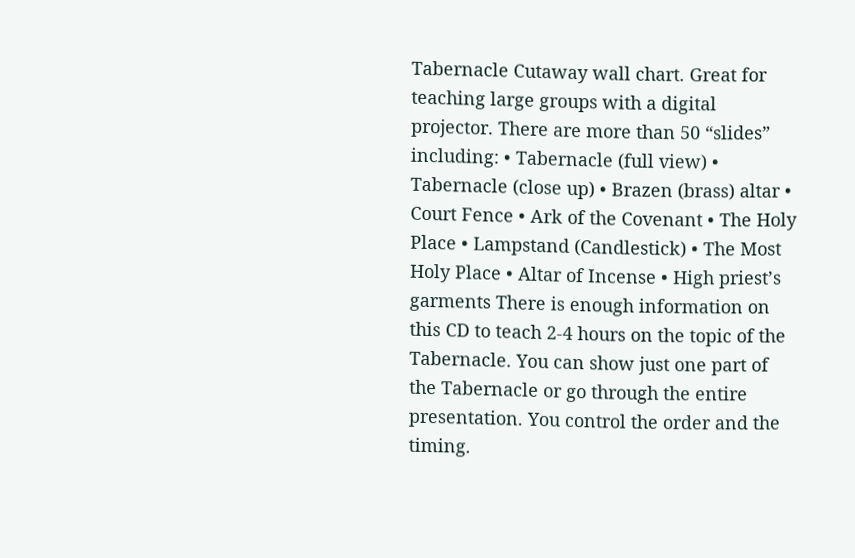Tabernacle Cutaway wall chart. Great for teaching large groups with a digital projector. There are more than 50 “slides” including: • Tabernacle (full view) • Tabernacle (close up) • Brazen (brass) altar • Court Fence • Ark of the Covenant • The Holy Place • Lampstand (Candlestick) • The Most Holy Place • Altar of Incense • High priest’s garments There is enough information on this CD to teach 2-4 hours on the topic of the Tabernacle. You can show just one part of the Tabernacle or go through the entire presentation. You control the order and the timing.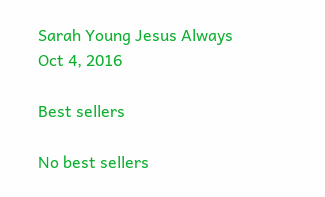Sarah Young Jesus Always Oct 4, 2016

Best sellers

No best sellers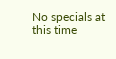No specials at this time